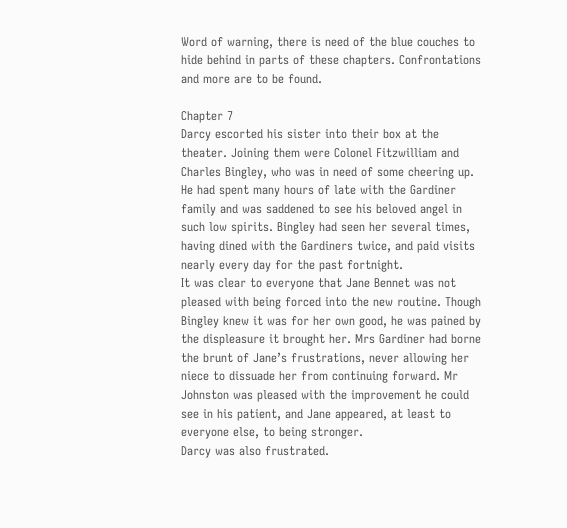Word of warning, there is need of the blue couches to hide behind in parts of these chapters. Confrontations and more are to be found.

Chapter 7
Darcy escorted his sister into their box at the theater. Joining them were Colonel Fitzwilliam and Charles Bingley, who was in need of some cheering up. He had spent many hours of late with the Gardiner family and was saddened to see his beloved angel in such low spirits. Bingley had seen her several times, having dined with the Gardiners twice, and paid visits nearly every day for the past fortnight.
It was clear to everyone that Jane Bennet was not pleased with being forced into the new routine. Though Bingley knew it was for her own good, he was pained by the displeasure it brought her. Mrs Gardiner had borne the brunt of Jane’s frustrations, never allowing her niece to dissuade her from continuing forward. Mr Johnston was pleased with the improvement he could see in his patient, and Jane appeared, at least to everyone else, to being stronger.
Darcy was also frustrated.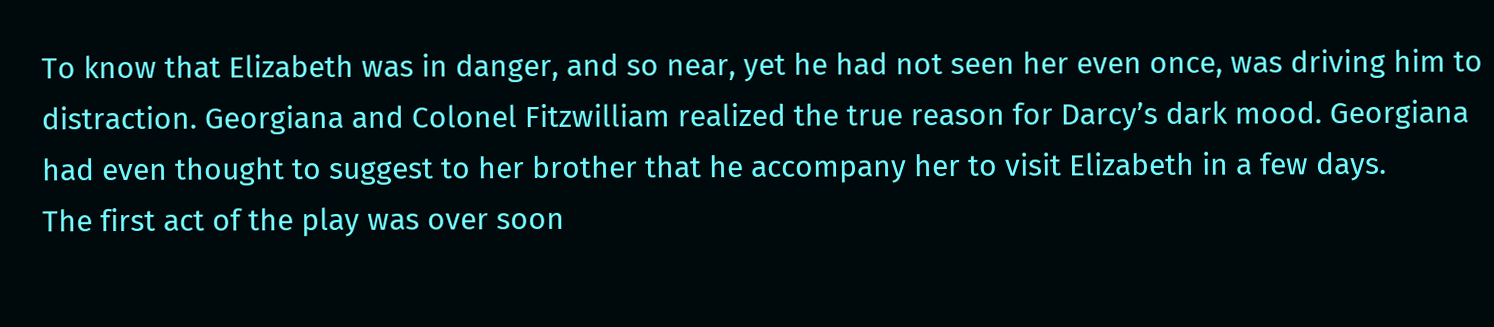To know that Elizabeth was in danger, and so near, yet he had not seen her even once, was driving him to distraction. Georgiana and Colonel Fitzwilliam realized the true reason for Darcy’s dark mood. Georgiana had even thought to suggest to her brother that he accompany her to visit Elizabeth in a few days.
The first act of the play was over soon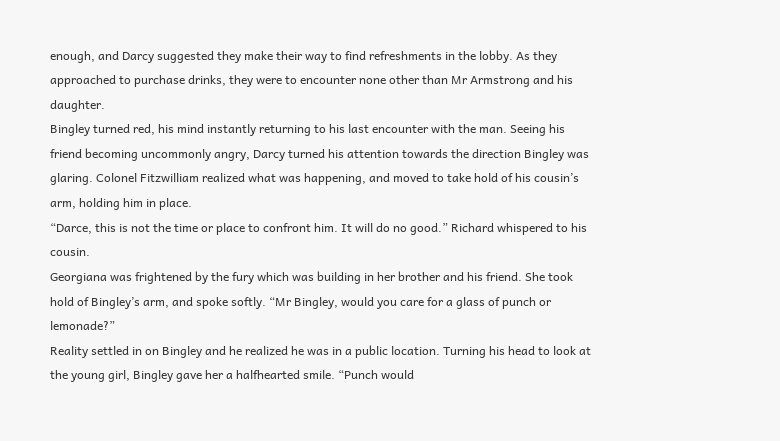enough, and Darcy suggested they make their way to find refreshments in the lobby. As they approached to purchase drinks, they were to encounter none other than Mr Armstrong and his daughter.
Bingley turned red, his mind instantly returning to his last encounter with the man. Seeing his friend becoming uncommonly angry, Darcy turned his attention towards the direction Bingley was glaring. Colonel Fitzwilliam realized what was happening, and moved to take hold of his cousin’s arm, holding him in place.
“Darce, this is not the time or place to confront him. It will do no good.” Richard whispered to his cousin.
Georgiana was frightened by the fury which was building in her brother and his friend. She took hold of Bingley’s arm, and spoke softly. “Mr Bingley, would you care for a glass of punch or lemonade?”
Reality settled in on Bingley and he realized he was in a public location. Turning his head to look at the young girl, Bingley gave her a halfhearted smile. “Punch would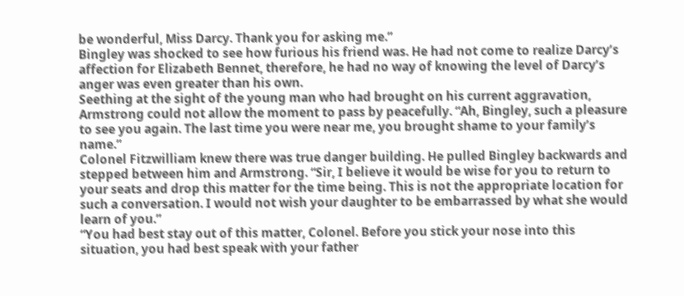be wonderful, Miss Darcy. Thank you for asking me.”
Bingley was shocked to see how furious his friend was. He had not come to realize Darcy’s affection for Elizabeth Bennet, therefore, he had no way of knowing the level of Darcy’s anger was even greater than his own.
Seething at the sight of the young man who had brought on his current aggravation, Armstrong could not allow the moment to pass by peacefully. “Ah, Bingley, such a pleasure to see you again. The last time you were near me, you brought shame to your family’s name.”
Colonel Fitzwilliam knew there was true danger building. He pulled Bingley backwards and stepped between him and Armstrong. “Sir, I believe it would be wise for you to return to your seats and drop this matter for the time being. This is not the appropriate location for such a conversation. I would not wish your daughter to be embarrassed by what she would learn of you.”
“You had best stay out of this matter, Colonel. Before you stick your nose into this situation, you had best speak with your father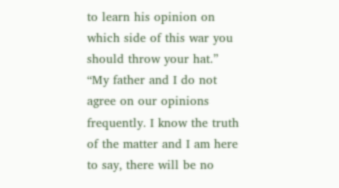to learn his opinion on which side of this war you should throw your hat.”
“My father and I do not agree on our opinions frequently. I know the truth of the matter and I am here to say, there will be no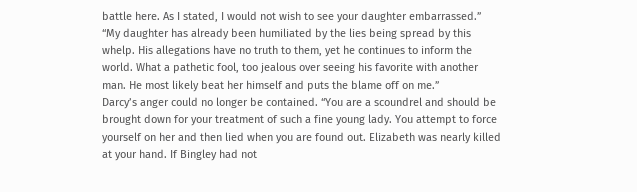battle here. As I stated, I would not wish to see your daughter embarrassed.”
“My daughter has already been humiliated by the lies being spread by this whelp. His allegations have no truth to them, yet he continues to inform the world. What a pathetic fool, too jealous over seeing his favorite with another man. He most likely beat her himself and puts the blame off on me.”
Darcy’s anger could no longer be contained. “You are a scoundrel and should be brought down for your treatment of such a fine young lady. You attempt to force yourself on her and then lied when you are found out. Elizabeth was nearly killed at your hand. If Bingley had not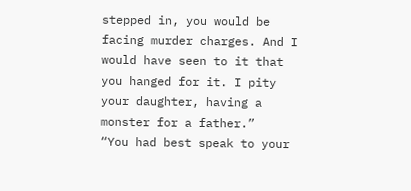stepped in, you would be facing murder charges. And I would have seen to it that you hanged for it. I pity your daughter, having a monster for a father.”
“You had best speak to your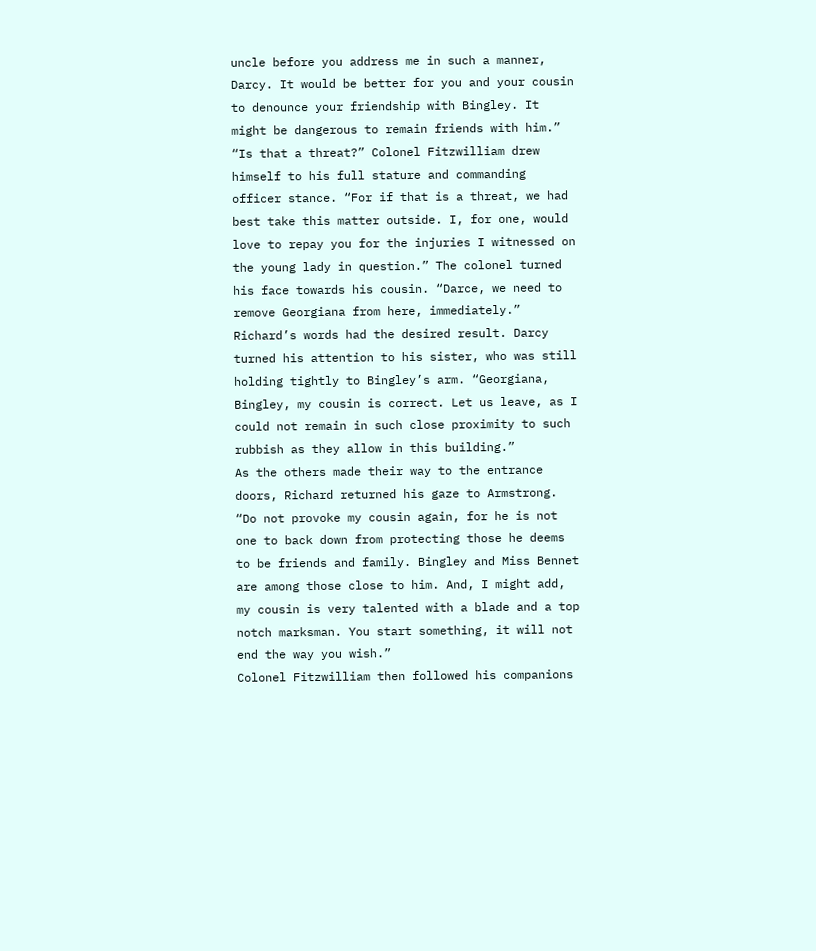uncle before you address me in such a manner, Darcy. It would be better for you and your cousin to denounce your friendship with Bingley. It might be dangerous to remain friends with him.”
“Is that a threat?” Colonel Fitzwilliam drew himself to his full stature and commanding officer stance. “For if that is a threat, we had best take this matter outside. I, for one, would love to repay you for the injuries I witnessed on the young lady in question.” The colonel turned his face towards his cousin. “Darce, we need to remove Georgiana from here, immediately.”
Richard’s words had the desired result. Darcy turned his attention to his sister, who was still holding tightly to Bingley’s arm. “Georgiana, Bingley, my cousin is correct. Let us leave, as I could not remain in such close proximity to such rubbish as they allow in this building.”
As the others made their way to the entrance doors, Richard returned his gaze to Armstrong. “Do not provoke my cousin again, for he is not one to back down from protecting those he deems to be friends and family. Bingley and Miss Bennet are among those close to him. And, I might add, my cousin is very talented with a blade and a top notch marksman. You start something, it will not end the way you wish.”
Colonel Fitzwilliam then followed his companions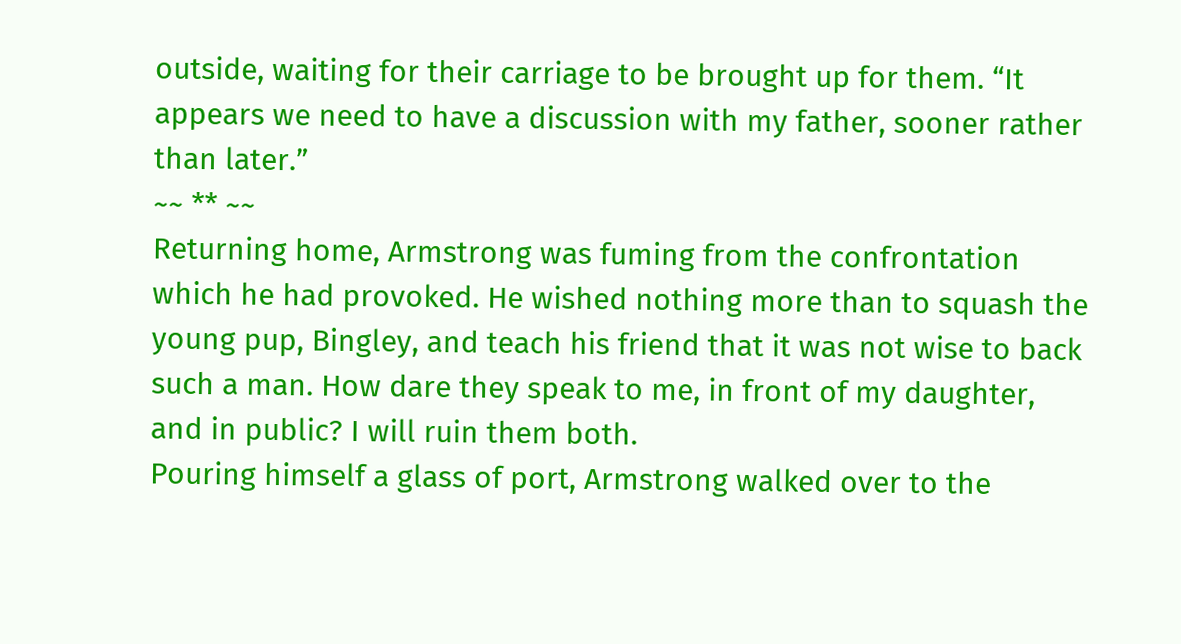outside, waiting for their carriage to be brought up for them. “It appears we need to have a discussion with my father, sooner rather than later.”
~~ ** ~~
Returning home, Armstrong was fuming from the confrontation which he had provoked. He wished nothing more than to squash the young pup, Bingley, and teach his friend that it was not wise to back such a man. How dare they speak to me, in front of my daughter, and in public? I will ruin them both.
Pouring himself a glass of port, Armstrong walked over to the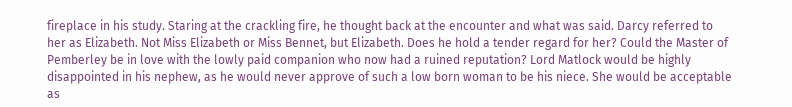fireplace in his study. Staring at the crackling fire, he thought back at the encounter and what was said. Darcy referred to her as Elizabeth. Not Miss Elizabeth or Miss Bennet, but Elizabeth. Does he hold a tender regard for her? Could the Master of Pemberley be in love with the lowly paid companion who now had a ruined reputation? Lord Matlock would be highly disappointed in his nephew, as he would never approve of such a low born woman to be his niece. She would be acceptable as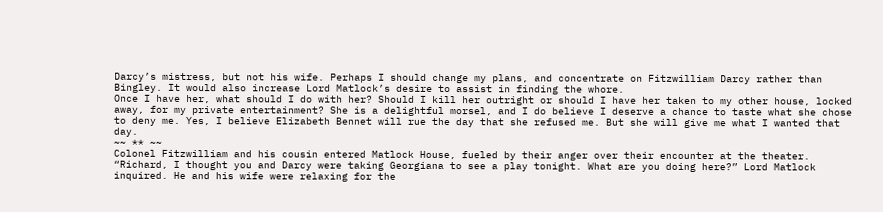Darcy’s mistress, but not his wife. Perhaps I should change my plans, and concentrate on Fitzwilliam Darcy rather than Bingley. It would also increase Lord Matlock’s desire to assist in finding the whore.
Once I have her, what should I do with her? Should I kill her outright or should I have her taken to my other house, locked away, for my private entertainment? She is a delightful morsel, and I do believe I deserve a chance to taste what she chose to deny me. Yes, I believe Elizabeth Bennet will rue the day that she refused me. But she will give me what I wanted that day.
~~ ** ~~
Colonel Fitzwilliam and his cousin entered Matlock House, fueled by their anger over their encounter at the theater.
“Richard, I thought you and Darcy were taking Georgiana to see a play tonight. What are you doing here?” Lord Matlock inquired. He and his wife were relaxing for the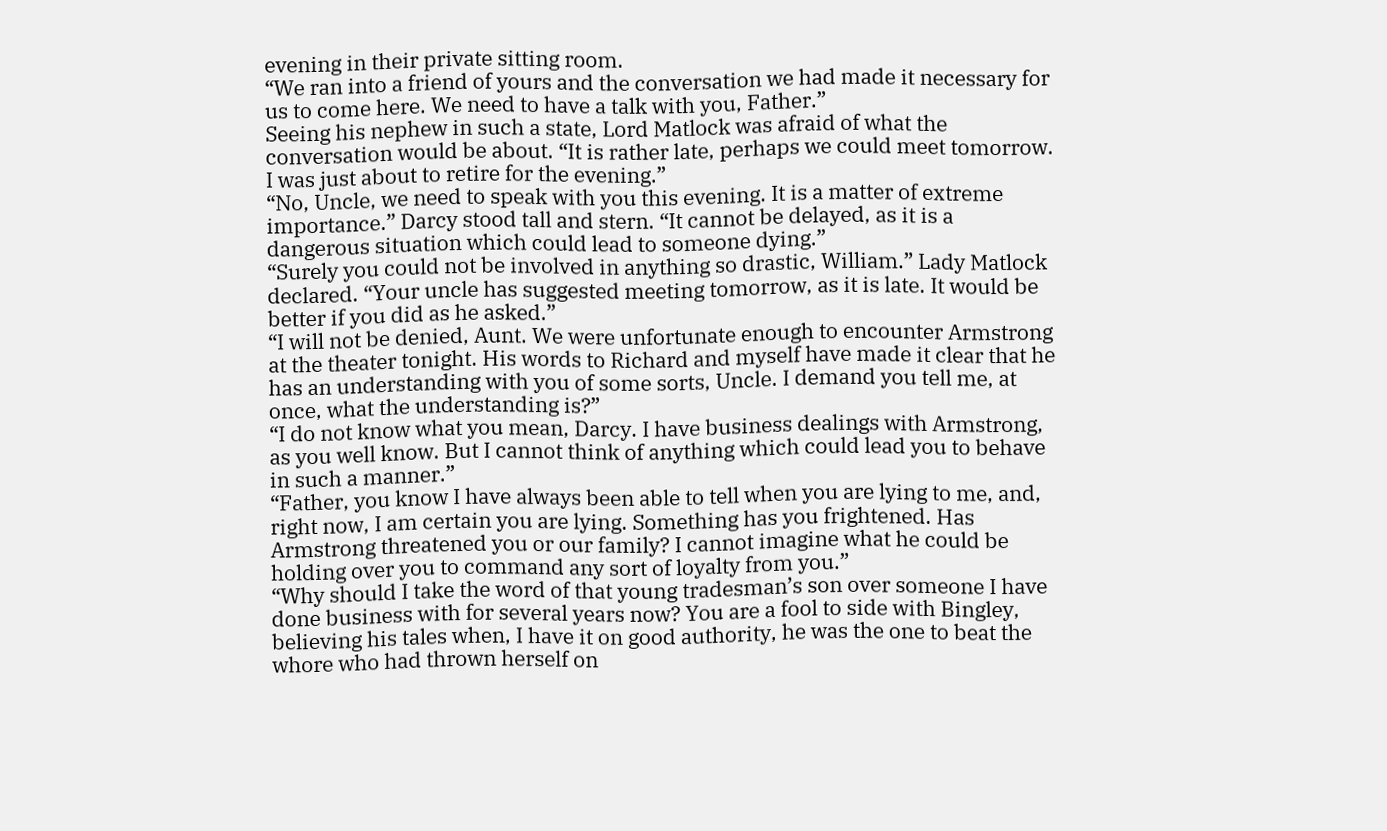evening in their private sitting room.
“We ran into a friend of yours and the conversation we had made it necessary for us to come here. We need to have a talk with you, Father.”
Seeing his nephew in such a state, Lord Matlock was afraid of what the conversation would be about. “It is rather late, perhaps we could meet tomorrow. I was just about to retire for the evening.”
“No, Uncle, we need to speak with you this evening. It is a matter of extreme importance.” Darcy stood tall and stern. “It cannot be delayed, as it is a dangerous situation which could lead to someone dying.”
“Surely you could not be involved in anything so drastic, William.” Lady Matlock declared. “Your uncle has suggested meeting tomorrow, as it is late. It would be better if you did as he asked.”
“I will not be denied, Aunt. We were unfortunate enough to encounter Armstrong at the theater tonight. His words to Richard and myself have made it clear that he has an understanding with you of some sorts, Uncle. I demand you tell me, at once, what the understanding is?”
“I do not know what you mean, Darcy. I have business dealings with Armstrong, as you well know. But I cannot think of anything which could lead you to behave in such a manner.”
“Father, you know I have always been able to tell when you are lying to me, and, right now, I am certain you are lying. Something has you frightened. Has Armstrong threatened you or our family? I cannot imagine what he could be holding over you to command any sort of loyalty from you.”
“Why should I take the word of that young tradesman’s son over someone I have done business with for several years now? You are a fool to side with Bingley, believing his tales when, I have it on good authority, he was the one to beat the whore who had thrown herself on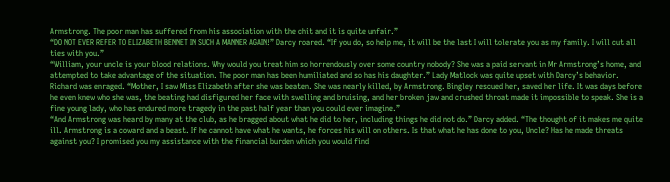Armstrong. The poor man has suffered from his association with the chit and it is quite unfair.”
“DO NOT EVER REFER TO ELIZABETH BENNET IN SUCH A MANNER AGAIN!” Darcy roared. “If you do, so help me, it will be the last I will tolerate you as my family. I will cut all ties with you.”
“William, your uncle is your blood relations. Why would you treat him so horrendously over some country nobody? She was a paid servant in Mr Armstrong’s home, and attempted to take advantage of the situation. The poor man has been humiliated and so has his daughter.” Lady Matlock was quite upset with Darcy’s behavior.
Richard was enraged. “Mother, I saw Miss Elizabeth after she was beaten. She was nearly killed, by Armstrong. Bingley rescued her, saved her life. It was days before he even knew who she was, the beating had disfigured her face with swelling and bruising, and her broken jaw and crushed throat made it impossible to speak. She is a fine young lady, who has endured more tragedy in the past half year than you could ever imagine.”
“And Armstrong was heard by many at the club, as he bragged about what he did to her, including things he did not do.” Darcy added. “The thought of it makes me quite ill. Armstrong is a coward and a beast. If he cannot have what he wants, he forces his will on others. Is that what he has done to you, Uncle? Has he made threats against you? I promised you my assistance with the financial burden which you would find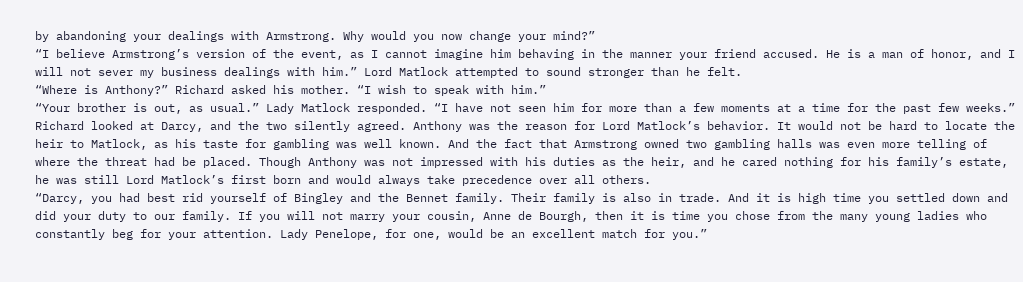by abandoning your dealings with Armstrong. Why would you now change your mind?”
“I believe Armstrong’s version of the event, as I cannot imagine him behaving in the manner your friend accused. He is a man of honor, and I will not sever my business dealings with him.” Lord Matlock attempted to sound stronger than he felt.
“Where is Anthony?” Richard asked his mother. “I wish to speak with him.”
“Your brother is out, as usual.” Lady Matlock responded. “I have not seen him for more than a few moments at a time for the past few weeks.”
Richard looked at Darcy, and the two silently agreed. Anthony was the reason for Lord Matlock’s behavior. It would not be hard to locate the heir to Matlock, as his taste for gambling was well known. And the fact that Armstrong owned two gambling halls was even more telling of where the threat had be placed. Though Anthony was not impressed with his duties as the heir, and he cared nothing for his family’s estate, he was still Lord Matlock’s first born and would always take precedence over all others.
“Darcy, you had best rid yourself of Bingley and the Bennet family. Their family is also in trade. And it is high time you settled down and did your duty to our family. If you will not marry your cousin, Anne de Bourgh, then it is time you chose from the many young ladies who constantly beg for your attention. Lady Penelope, for one, would be an excellent match for you.”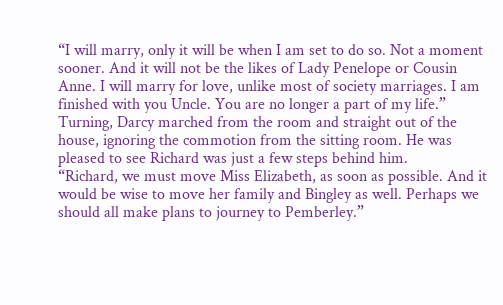“I will marry, only it will be when I am set to do so. Not a moment sooner. And it will not be the likes of Lady Penelope or Cousin Anne. I will marry for love, unlike most of society marriages. I am finished with you Uncle. You are no longer a part of my life.”
Turning, Darcy marched from the room and straight out of the house, ignoring the commotion from the sitting room. He was pleased to see Richard was just a few steps behind him.
“Richard, we must move Miss Elizabeth, as soon as possible. And it would be wise to move her family and Bingley as well. Perhaps we should all make plans to journey to Pemberley.”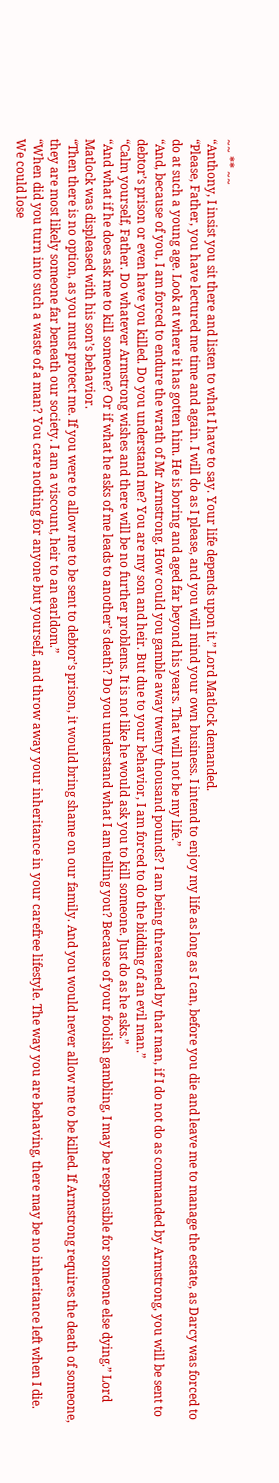~~ ** ~~
“Anthony, I insist you sit there and listen to what I have to say. Your life depends upon it.” Lord Matlock demanded.
“Please, Father, you have lectured me time and again. I will do as I please, and you will mind your own business. I intend to enjoy my life as long as I can, before you die and leave me to manage the estate, as Darcy was forced to do at such a young age. Look at where it has gotten him. He is boring and aged far beyond his years. That will not be my life.”
“And, because of you, I am forced to endure the wrath of Mr Armstrong. How could you gamble away twenty thousand pounds? I am being threatened by that man, if I do not do as commanded by Armstrong, you will be sent to debtor’s prison or even have you killed. Do you understand me? You are my son and heir. But due to your behavior, I am forced to do the bidding of an evil man.”
“Calm yourself, Father. Do whatever Armstrong wishes and there will be no further problems. It is not like he would ask you to kill someone. Just do as he asks.”
“And what if he does ask me to kill someone? Or if what he asks of me leads to another’s death? Do you understand what I am telling you? Because of your foolish gambling, I may be responsible for someone else dying.” Lord Matlock was displeased with his son’s behavior.
“Then there is no option, as you must protect me. If you were to allow me to be sent to debtor’s prison, it would bring shame on our family. And you would never allow me to be killed. If Armstrong requires the death of someone, they are most likely someone far beneath our society. I am a viscount, heir to an earldom.”
“When did you turn into such a waste of a man? You care nothing for anyone but yourself, and throw away your inheritance in your carefree lifestyle. The way you are behaving, there may be no inheritance left when I die. We could lose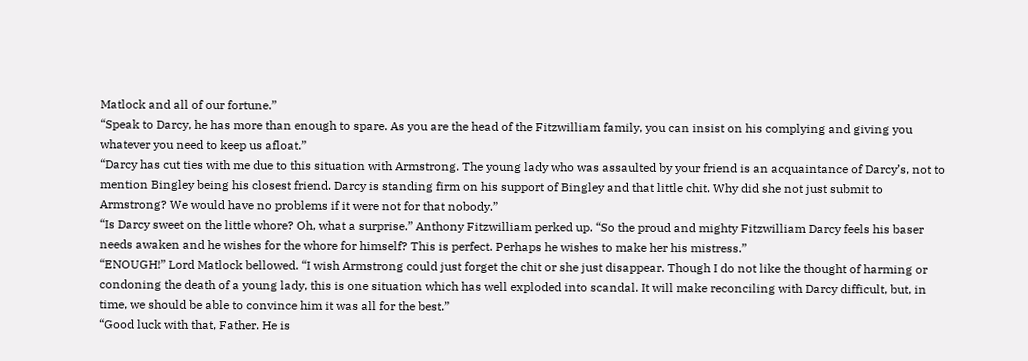Matlock and all of our fortune.”
“Speak to Darcy, he has more than enough to spare. As you are the head of the Fitzwilliam family, you can insist on his complying and giving you whatever you need to keep us afloat.”
“Darcy has cut ties with me due to this situation with Armstrong. The young lady who was assaulted by your friend is an acquaintance of Darcy’s, not to mention Bingley being his closest friend. Darcy is standing firm on his support of Bingley and that little chit. Why did she not just submit to Armstrong? We would have no problems if it were not for that nobody.”
“Is Darcy sweet on the little whore? Oh, what a surprise.” Anthony Fitzwilliam perked up. “So the proud and mighty Fitzwilliam Darcy feels his baser needs awaken and he wishes for the whore for himself? This is perfect. Perhaps he wishes to make her his mistress.”
“ENOUGH!” Lord Matlock bellowed. “I wish Armstrong could just forget the chit or she just disappear. Though I do not like the thought of harming or condoning the death of a young lady, this is one situation which has well exploded into scandal. It will make reconciling with Darcy difficult, but, in time, we should be able to convince him it was all for the best.”
“Good luck with that, Father. He is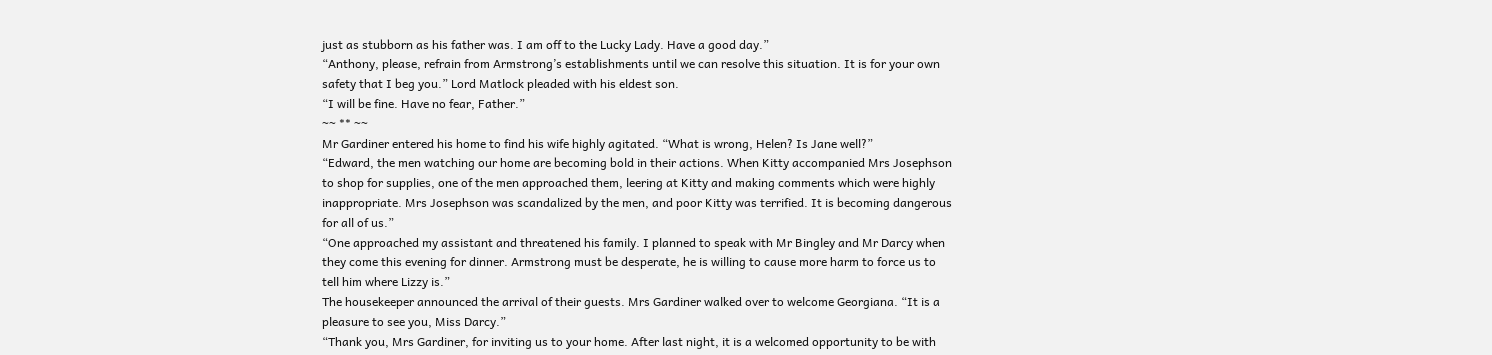just as stubborn as his father was. I am off to the Lucky Lady. Have a good day.”
“Anthony, please, refrain from Armstrong’s establishments until we can resolve this situation. It is for your own safety that I beg you.” Lord Matlock pleaded with his eldest son.
“I will be fine. Have no fear, Father.”
~~ ** ~~
Mr Gardiner entered his home to find his wife highly agitated. “What is wrong, Helen? Is Jane well?”
“Edward, the men watching our home are becoming bold in their actions. When Kitty accompanied Mrs Josephson to shop for supplies, one of the men approached them, leering at Kitty and making comments which were highly inappropriate. Mrs Josephson was scandalized by the men, and poor Kitty was terrified. It is becoming dangerous for all of us.”
“One approached my assistant and threatened his family. I planned to speak with Mr Bingley and Mr Darcy when they come this evening for dinner. Armstrong must be desperate, he is willing to cause more harm to force us to tell him where Lizzy is.”
The housekeeper announced the arrival of their guests. Mrs Gardiner walked over to welcome Georgiana. “It is a pleasure to see you, Miss Darcy.”
“Thank you, Mrs Gardiner, for inviting us to your home. After last night, it is a welcomed opportunity to be with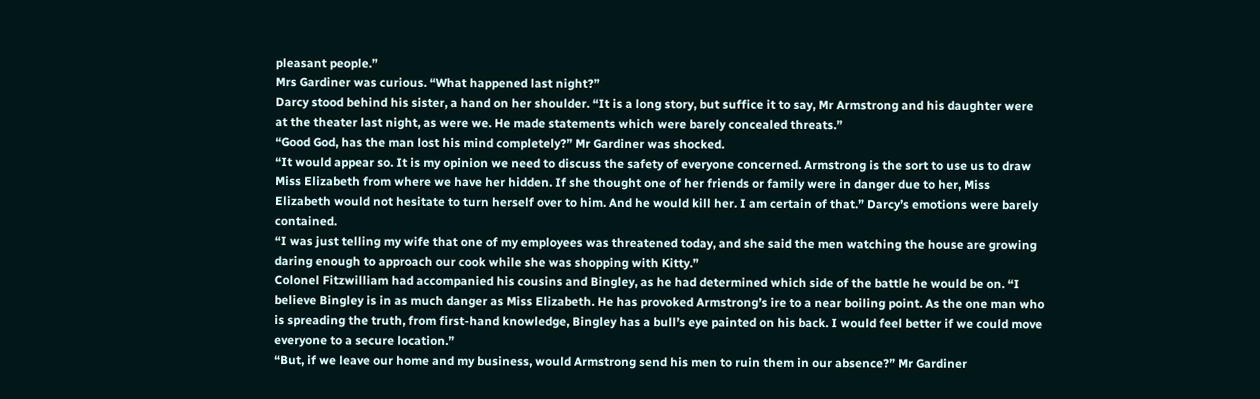pleasant people.”
Mrs Gardiner was curious. “What happened last night?”
Darcy stood behind his sister, a hand on her shoulder. “It is a long story, but suffice it to say, Mr Armstrong and his daughter were at the theater last night, as were we. He made statements which were barely concealed threats.”
“Good God, has the man lost his mind completely?” Mr Gardiner was shocked.
“It would appear so. It is my opinion we need to discuss the safety of everyone concerned. Armstrong is the sort to use us to draw Miss Elizabeth from where we have her hidden. If she thought one of her friends or family were in danger due to her, Miss Elizabeth would not hesitate to turn herself over to him. And he would kill her. I am certain of that.” Darcy’s emotions were barely contained.
“I was just telling my wife that one of my employees was threatened today, and she said the men watching the house are growing daring enough to approach our cook while she was shopping with Kitty.”
Colonel Fitzwilliam had accompanied his cousins and Bingley, as he had determined which side of the battle he would be on. “I believe Bingley is in as much danger as Miss Elizabeth. He has provoked Armstrong’s ire to a near boiling point. As the one man who is spreading the truth, from first-hand knowledge, Bingley has a bull’s eye painted on his back. I would feel better if we could move everyone to a secure location.”
“But, if we leave our home and my business, would Armstrong send his men to ruin them in our absence?” Mr Gardiner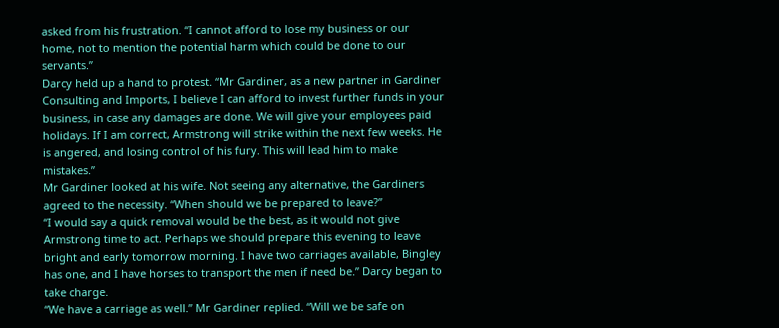asked from his frustration. “I cannot afford to lose my business or our home, not to mention the potential harm which could be done to our servants.”
Darcy held up a hand to protest. “Mr Gardiner, as a new partner in Gardiner Consulting and Imports, I believe I can afford to invest further funds in your business, in case any damages are done. We will give your employees paid holidays. If I am correct, Armstrong will strike within the next few weeks. He is angered, and losing control of his fury. This will lead him to make mistakes.”
Mr Gardiner looked at his wife. Not seeing any alternative, the Gardiners agreed to the necessity. “When should we be prepared to leave?”
“I would say a quick removal would be the best, as it would not give Armstrong time to act. Perhaps we should prepare this evening to leave bright and early tomorrow morning. I have two carriages available, Bingley has one, and I have horses to transport the men if need be.” Darcy began to take charge.
“We have a carriage as well.” Mr Gardiner replied. “Will we be safe on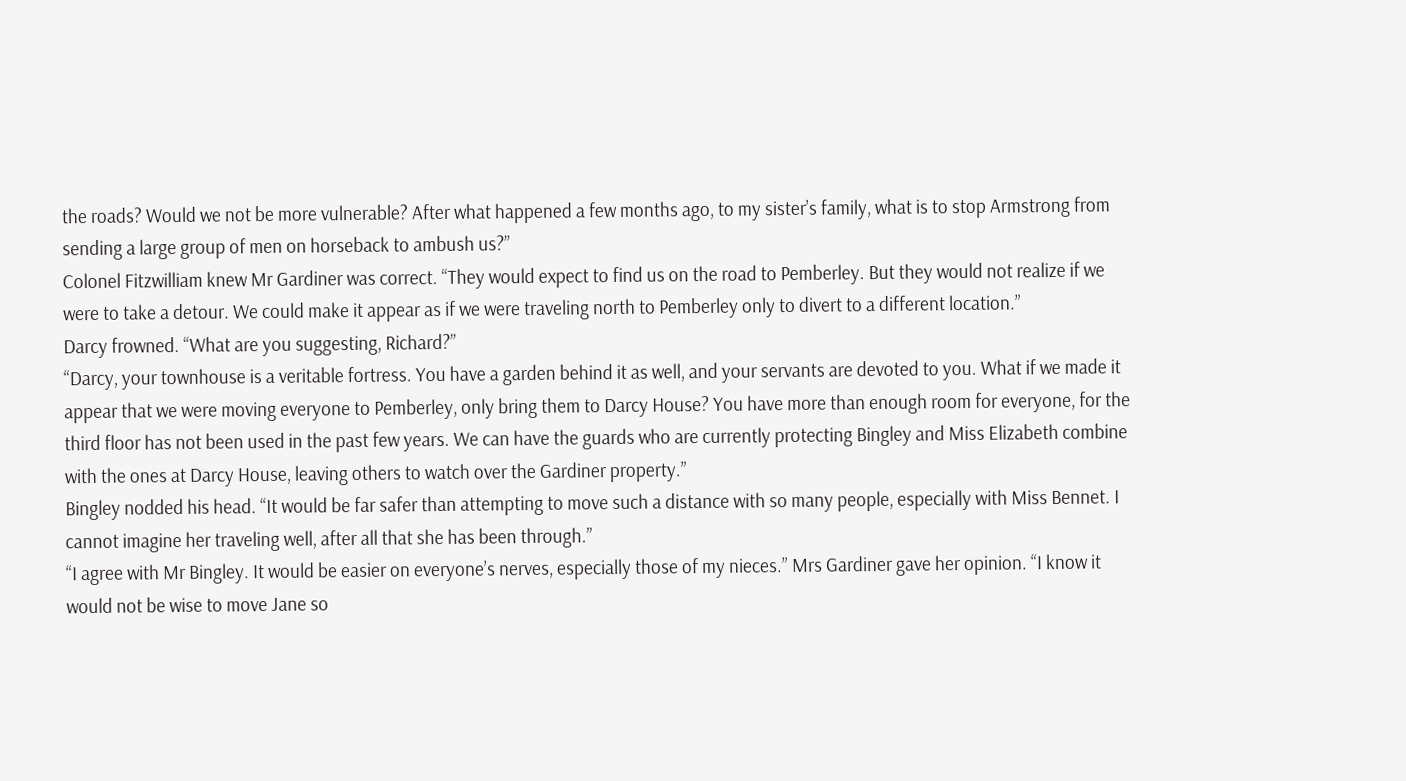the roads? Would we not be more vulnerable? After what happened a few months ago, to my sister’s family, what is to stop Armstrong from sending a large group of men on horseback to ambush us?”
Colonel Fitzwilliam knew Mr Gardiner was correct. “They would expect to find us on the road to Pemberley. But they would not realize if we were to take a detour. We could make it appear as if we were traveling north to Pemberley only to divert to a different location.”
Darcy frowned. “What are you suggesting, Richard?”
“Darcy, your townhouse is a veritable fortress. You have a garden behind it as well, and your servants are devoted to you. What if we made it appear that we were moving everyone to Pemberley, only bring them to Darcy House? You have more than enough room for everyone, for the third floor has not been used in the past few years. We can have the guards who are currently protecting Bingley and Miss Elizabeth combine with the ones at Darcy House, leaving others to watch over the Gardiner property.”
Bingley nodded his head. “It would be far safer than attempting to move such a distance with so many people, especially with Miss Bennet. I cannot imagine her traveling well, after all that she has been through.”
“I agree with Mr Bingley. It would be easier on everyone’s nerves, especially those of my nieces.” Mrs Gardiner gave her opinion. “I know it would not be wise to move Jane so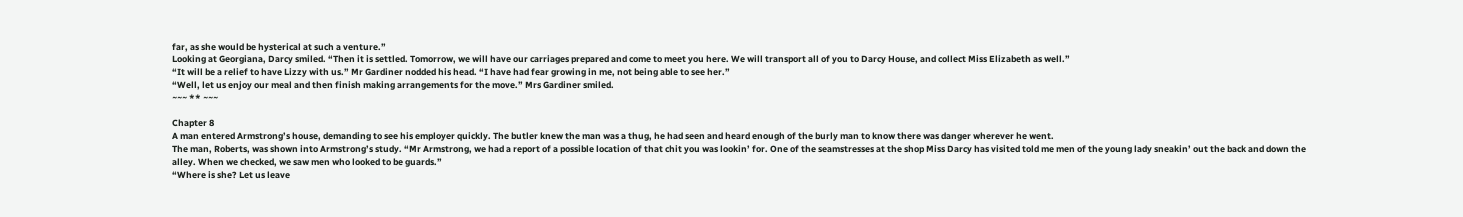far, as she would be hysterical at such a venture.”
Looking at Georgiana, Darcy smiled. “Then it is settled. Tomorrow, we will have our carriages prepared and come to meet you here. We will transport all of you to Darcy House, and collect Miss Elizabeth as well.”
“It will be a relief to have Lizzy with us.” Mr Gardiner nodded his head. “I have had fear growing in me, not being able to see her.”
“Well, let us enjoy our meal and then finish making arrangements for the move.” Mrs Gardiner smiled.
~~~ ** ~~~

Chapter 8
A man entered Armstrong’s house, demanding to see his employer quickly. The butler knew the man was a thug, he had seen and heard enough of the burly man to know there was danger wherever he went.
The man, Roberts, was shown into Armstrong’s study. “Mr Armstrong, we had a report of a possible location of that chit you was lookin’ for. One of the seamstresses at the shop Miss Darcy has visited told me men of the young lady sneakin’ out the back and down the alley. When we checked, we saw men who looked to be guards.”
“Where is she? Let us leave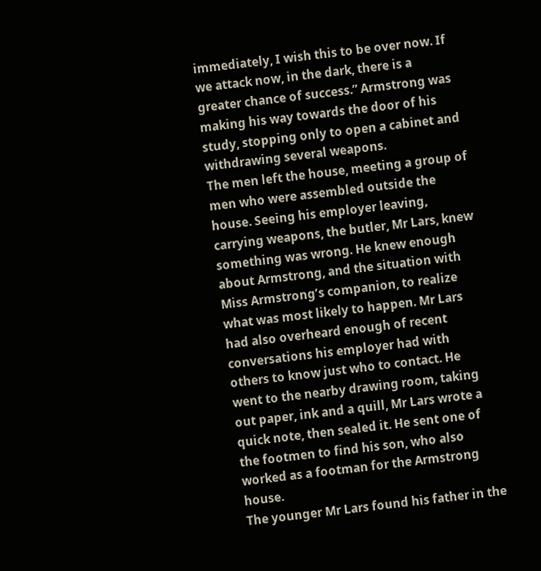immediately, I wish this to be over now. If we attack now, in the dark, there is a greater chance of success.” Armstrong was making his way towards the door of his study, stopping only to open a cabinet and withdrawing several weapons.
The men left the house, meeting a group of men who were assembled outside the house. Seeing his employer leaving, carrying weapons, the butler, Mr Lars, knew something was wrong. He knew enough about Armstrong, and the situation with Miss Armstrong’s companion, to realize what was most likely to happen. Mr Lars had also overheard enough of recent conversations his employer had with others to know just who to contact. He went to the nearby drawing room, taking out paper, ink and a quill, Mr Lars wrote a quick note, then sealed it. He sent one of the footmen to find his son, who also worked as a footman for the Armstrong house.
The younger Mr Lars found his father in the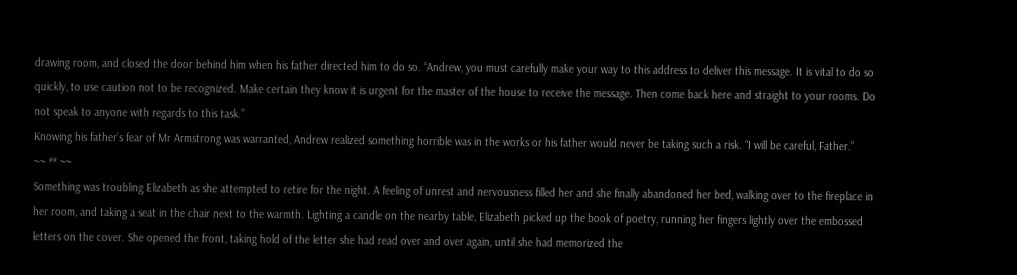drawing room, and closed the door behind him when his father directed him to do so. “Andrew, you must carefully make your way to this address to deliver this message. It is vital to do so quickly, to use caution not to be recognized. Make certain they know it is urgent for the master of the house to receive the message. Then come back here and straight to your rooms. Do not speak to anyone with regards to this task.”
Knowing his father’s fear of Mr Armstrong was warranted, Andrew realized something horrible was in the works or his father would never be taking such a risk. “I will be careful, Father.”
~~ ** ~~
Something was troubling Elizabeth as she attempted to retire for the night. A feeling of unrest and nervousness filled her and she finally abandoned her bed, walking over to the fireplace in her room, and taking a seat in the chair next to the warmth. Lighting a candle on the nearby table, Elizabeth picked up the book of poetry, running her fingers lightly over the embossed letters on the cover. She opened the front, taking hold of the letter she had read over and over again, until she had memorized the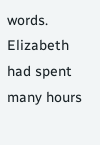words.
Elizabeth had spent many hours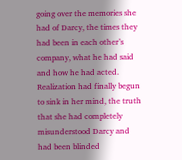going over the memories she had of Darcy, the times they had been in each other’s company, what he had said and how he had acted. Realization had finally begun to sink in her mind, the truth that she had completely misunderstood Darcy and had been blinded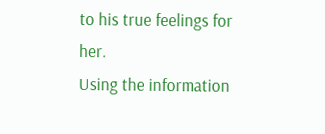to his true feelings for her.
Using the information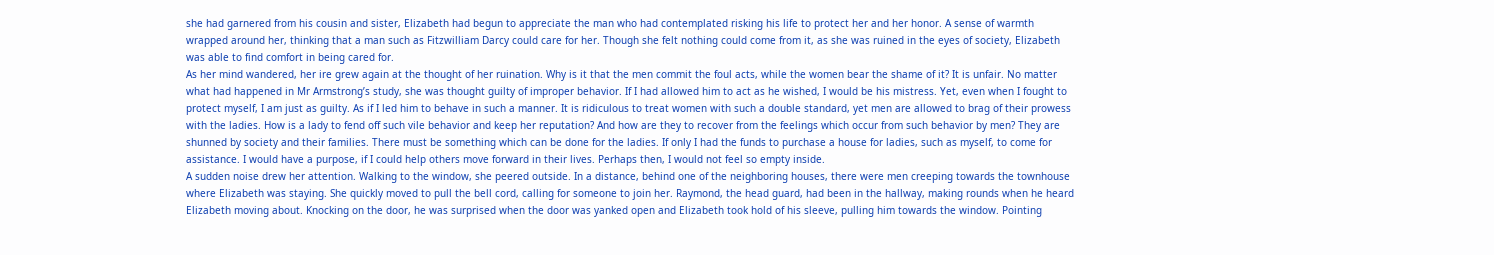she had garnered from his cousin and sister, Elizabeth had begun to appreciate the man who had contemplated risking his life to protect her and her honor. A sense of warmth wrapped around her, thinking that a man such as Fitzwilliam Darcy could care for her. Though she felt nothing could come from it, as she was ruined in the eyes of society, Elizabeth was able to find comfort in being cared for.
As her mind wandered, her ire grew again at the thought of her ruination. Why is it that the men commit the foul acts, while the women bear the shame of it? It is unfair. No matter what had happened in Mr Armstrong’s study, she was thought guilty of improper behavior. If I had allowed him to act as he wished, I would be his mistress. Yet, even when I fought to protect myself, I am just as guilty. As if I led him to behave in such a manner. It is ridiculous to treat women with such a double standard, yet men are allowed to brag of their prowess with the ladies. How is a lady to fend off such vile behavior and keep her reputation? And how are they to recover from the feelings which occur from such behavior by men? They are shunned by society and their families. There must be something which can be done for the ladies. If only I had the funds to purchase a house for ladies, such as myself, to come for assistance. I would have a purpose, if I could help others move forward in their lives. Perhaps then, I would not feel so empty inside.
A sudden noise drew her attention. Walking to the window, she peered outside. In a distance, behind one of the neighboring houses, there were men creeping towards the townhouse where Elizabeth was staying. She quickly moved to pull the bell cord, calling for someone to join her. Raymond, the head guard, had been in the hallway, making rounds when he heard Elizabeth moving about. Knocking on the door, he was surprised when the door was yanked open and Elizabeth took hold of his sleeve, pulling him towards the window. Pointing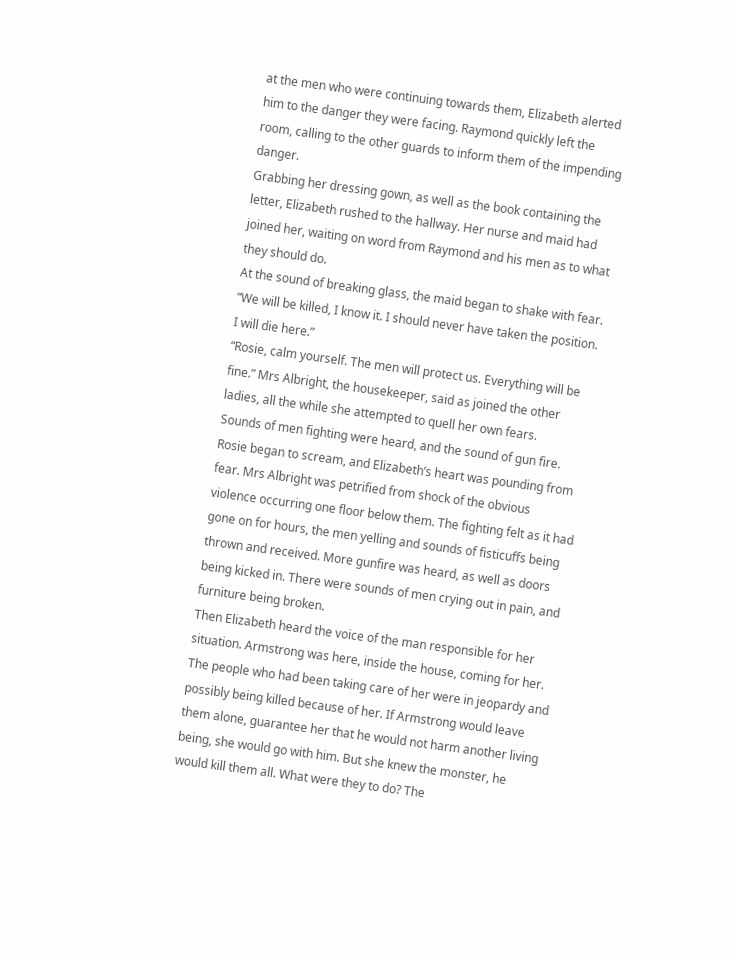at the men who were continuing towards them, Elizabeth alerted him to the danger they were facing. Raymond quickly left the room, calling to the other guards to inform them of the impending danger.
Grabbing her dressing gown, as well as the book containing the letter, Elizabeth rushed to the hallway. Her nurse and maid had joined her, waiting on word from Raymond and his men as to what they should do.
At the sound of breaking glass, the maid began to shake with fear. “We will be killed, I know it. I should never have taken the position. I will die here.”
“Rosie, calm yourself. The men will protect us. Everything will be fine.” Mrs Albright, the housekeeper, said as joined the other ladies, all the while she attempted to quell her own fears.
Sounds of men fighting were heard, and the sound of gun fire. Rosie began to scream, and Elizabeth’s heart was pounding from fear. Mrs Albright was petrified from shock of the obvious violence occurring one floor below them. The fighting felt as it had gone on for hours, the men yelling and sounds of fisticuffs being thrown and received. More gunfire was heard, as well as doors being kicked in. There were sounds of men crying out in pain, and furniture being broken.
Then Elizabeth heard the voice of the man responsible for her situation. Armstrong was here, inside the house, coming for her. The people who had been taking care of her were in jeopardy and possibly being killed because of her. If Armstrong would leave them alone, guarantee her that he would not harm another living being, she would go with him. But she knew the monster, he would kill them all. What were they to do? The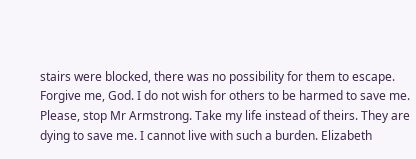stairs were blocked, there was no possibility for them to escape.
Forgive me, God. I do not wish for others to be harmed to save me. Please, stop Mr Armstrong. Take my life instead of theirs. They are dying to save me. I cannot live with such a burden. Elizabeth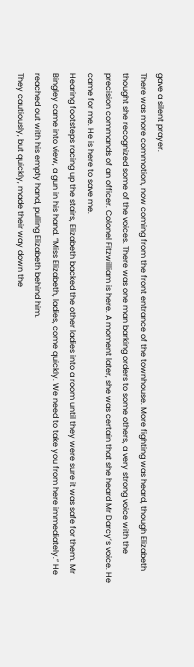gave a silent prayer.
There was more commotion, now coming from the front entrance of the townhouse. More fighting was heard, though Elizabeth thought she recognized some of the voices. There was one man barking orders to some others, a very strong voice with the precision commands of an officer. Colonel Fitzwilliam is here. A moment later, she was certain that she heard Mr Darcy’s voice. He came for me. He is here to save me.
Hearing footsteps racing up the stairs, Elizabeth backed the other ladies into a room until they were sure it was safe for them. Mr Bingley came into view, a gun in his hand. “Miss Elizabeth, ladies, come quickly. We need to take you from here immediately.” He reached out with his empty hand, pulling Elizabeth behind him.
They cautiously, but quickly, made their way down the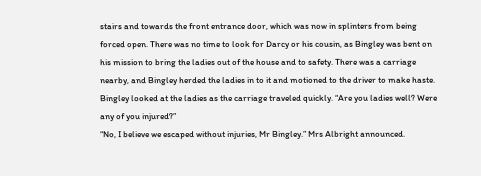stairs and towards the front entrance door, which was now in splinters from being forced open. There was no time to look for Darcy or his cousin, as Bingley was bent on his mission to bring the ladies out of the house and to safety. There was a carriage nearby, and Bingley herded the ladies in to it and motioned to the driver to make haste.
Bingley looked at the ladies as the carriage traveled quickly. “Are you ladies well? Were any of you injured?”
“No, I believe we escaped without injuries, Mr Bingley.” Mrs Albright announced.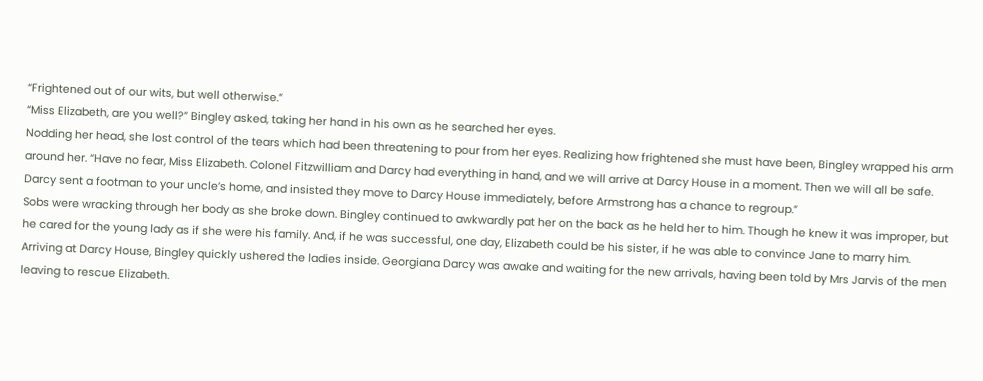“Frightened out of our wits, but well otherwise.”
“Miss Elizabeth, are you well?” Bingley asked, taking her hand in his own as he searched her eyes.
Nodding her head, she lost control of the tears which had been threatening to pour from her eyes. Realizing how frightened she must have been, Bingley wrapped his arm around her. “Have no fear, Miss Elizabeth. Colonel Fitzwilliam and Darcy had everything in hand, and we will arrive at Darcy House in a moment. Then we will all be safe. Darcy sent a footman to your uncle’s home, and insisted they move to Darcy House immediately, before Armstrong has a chance to regroup.”
Sobs were wracking through her body as she broke down. Bingley continued to awkwardly pat her on the back as he held her to him. Though he knew it was improper, but he cared for the young lady as if she were his family. And, if he was successful, one day, Elizabeth could be his sister, if he was able to convince Jane to marry him.
Arriving at Darcy House, Bingley quickly ushered the ladies inside. Georgiana Darcy was awake and waiting for the new arrivals, having been told by Mrs Jarvis of the men leaving to rescue Elizabeth.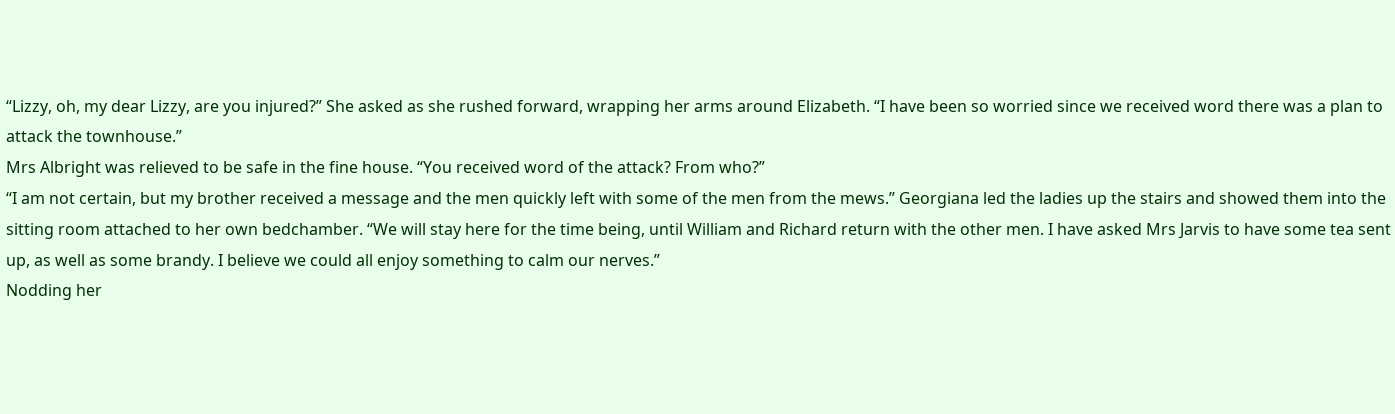“Lizzy, oh, my dear Lizzy, are you injured?” She asked as she rushed forward, wrapping her arms around Elizabeth. “I have been so worried since we received word there was a plan to attack the townhouse.”
Mrs Albright was relieved to be safe in the fine house. “You received word of the attack? From who?”
“I am not certain, but my brother received a message and the men quickly left with some of the men from the mews.” Georgiana led the ladies up the stairs and showed them into the sitting room attached to her own bedchamber. “We will stay here for the time being, until William and Richard return with the other men. I have asked Mrs Jarvis to have some tea sent up, as well as some brandy. I believe we could all enjoy something to calm our nerves.”
Nodding her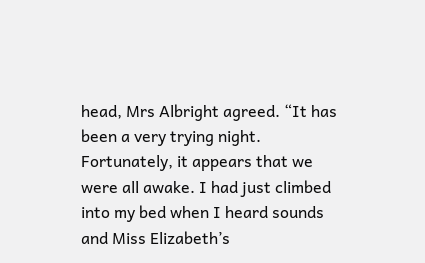head, Mrs Albright agreed. “It has been a very trying night. Fortunately, it appears that we were all awake. I had just climbed into my bed when I heard sounds and Miss Elizabeth’s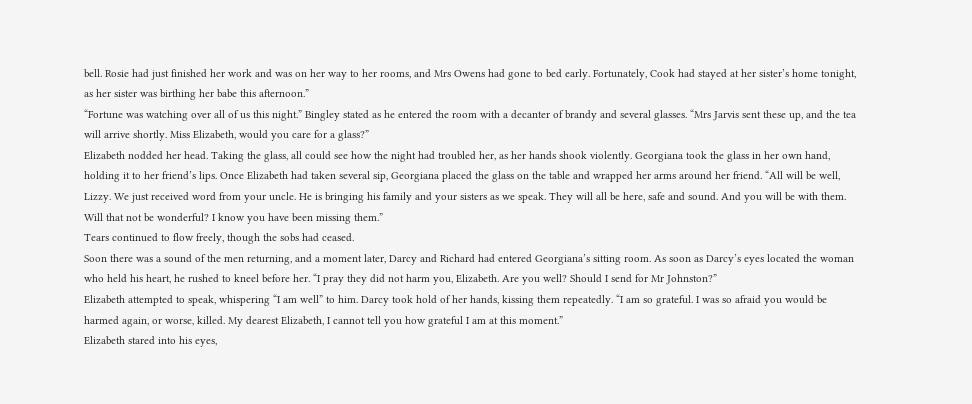bell. Rosie had just finished her work and was on her way to her rooms, and Mrs Owens had gone to bed early. Fortunately, Cook had stayed at her sister’s home tonight, as her sister was birthing her babe this afternoon.”
“Fortune was watching over all of us this night.” Bingley stated as he entered the room with a decanter of brandy and several glasses. “Mrs Jarvis sent these up, and the tea will arrive shortly. Miss Elizabeth, would you care for a glass?”
Elizabeth nodded her head. Taking the glass, all could see how the night had troubled her, as her hands shook violently. Georgiana took the glass in her own hand, holding it to her friend’s lips. Once Elizabeth had taken several sip, Georgiana placed the glass on the table and wrapped her arms around her friend. “All will be well, Lizzy. We just received word from your uncle. He is bringing his family and your sisters as we speak. They will all be here, safe and sound. And you will be with them. Will that not be wonderful? I know you have been missing them.”
Tears continued to flow freely, though the sobs had ceased.
Soon there was a sound of the men returning, and a moment later, Darcy and Richard had entered Georgiana’s sitting room. As soon as Darcy’s eyes located the woman who held his heart, he rushed to kneel before her. “I pray they did not harm you, Elizabeth. Are you well? Should I send for Mr Johnston?”
Elizabeth attempted to speak, whispering “I am well” to him. Darcy took hold of her hands, kissing them repeatedly. “I am so grateful. I was so afraid you would be harmed again, or worse, killed. My dearest Elizabeth, I cannot tell you how grateful I am at this moment.”
Elizabeth stared into his eyes,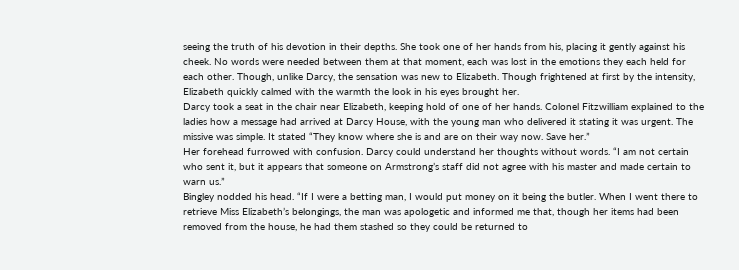seeing the truth of his devotion in their depths. She took one of her hands from his, placing it gently against his cheek. No words were needed between them at that moment, each was lost in the emotions they each held for each other. Though, unlike Darcy, the sensation was new to Elizabeth. Though frightened at first by the intensity, Elizabeth quickly calmed with the warmth the look in his eyes brought her.
Darcy took a seat in the chair near Elizabeth, keeping hold of one of her hands. Colonel Fitzwilliam explained to the ladies how a message had arrived at Darcy House, with the young man who delivered it stating it was urgent. The missive was simple. It stated “They know where she is and are on their way now. Save her.”
Her forehead furrowed with confusion. Darcy could understand her thoughts without words. “I am not certain who sent it, but it appears that someone on Armstrong’s staff did not agree with his master and made certain to warn us.”
Bingley nodded his head. “If I were a betting man, I would put money on it being the butler. When I went there to retrieve Miss Elizabeth’s belongings, the man was apologetic and informed me that, though her items had been removed from the house, he had them stashed so they could be returned to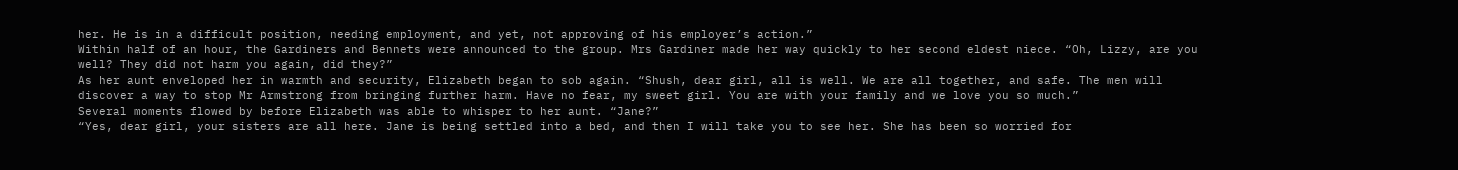her. He is in a difficult position, needing employment, and yet, not approving of his employer’s action.”
Within half of an hour, the Gardiners and Bennets were announced to the group. Mrs Gardiner made her way quickly to her second eldest niece. “Oh, Lizzy, are you well? They did not harm you again, did they?”
As her aunt enveloped her in warmth and security, Elizabeth began to sob again. “Shush, dear girl, all is well. We are all together, and safe. The men will discover a way to stop Mr Armstrong from bringing further harm. Have no fear, my sweet girl. You are with your family and we love you so much.”
Several moments flowed by before Elizabeth was able to whisper to her aunt. “Jane?”
“Yes, dear girl, your sisters are all here. Jane is being settled into a bed, and then I will take you to see her. She has been so worried for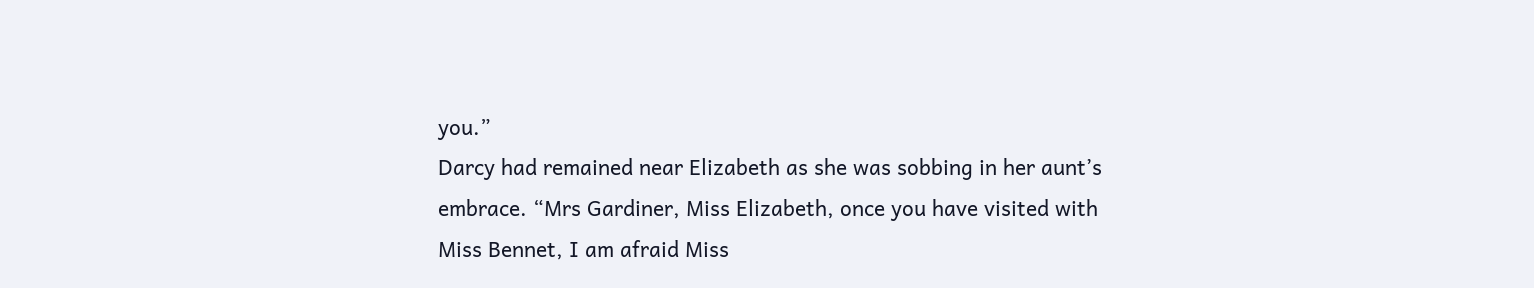you.”
Darcy had remained near Elizabeth as she was sobbing in her aunt’s embrace. “Mrs Gardiner, Miss Elizabeth, once you have visited with Miss Bennet, I am afraid Miss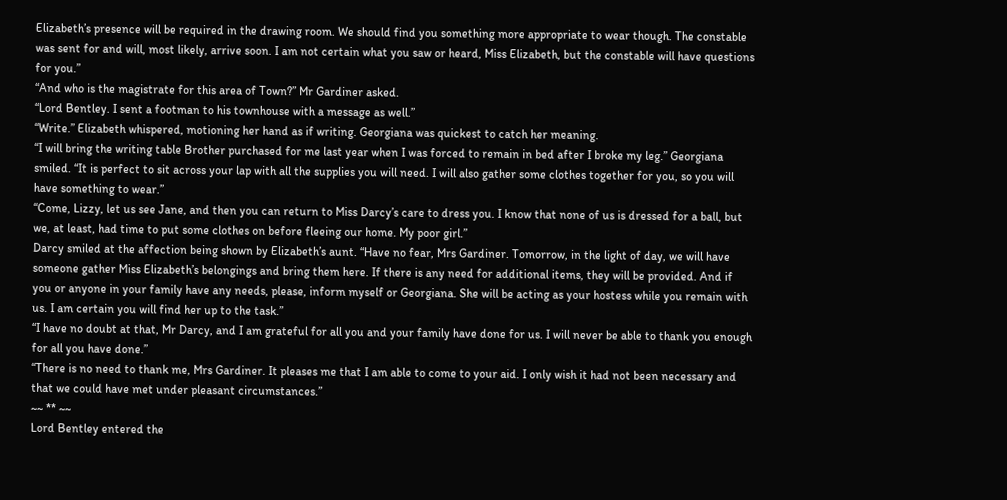Elizabeth’s presence will be required in the drawing room. We should find you something more appropriate to wear though. The constable was sent for and will, most likely, arrive soon. I am not certain what you saw or heard, Miss Elizabeth, but the constable will have questions for you.”
“And who is the magistrate for this area of Town?” Mr Gardiner asked.
“Lord Bentley. I sent a footman to his townhouse with a message as well.”
“Write.” Elizabeth whispered, motioning her hand as if writing. Georgiana was quickest to catch her meaning.
“I will bring the writing table Brother purchased for me last year when I was forced to remain in bed after I broke my leg.” Georgiana smiled. “It is perfect to sit across your lap with all the supplies you will need. I will also gather some clothes together for you, so you will have something to wear.”
“Come, Lizzy, let us see Jane, and then you can return to Miss Darcy’s care to dress you. I know that none of us is dressed for a ball, but we, at least, had time to put some clothes on before fleeing our home. My poor girl.”
Darcy smiled at the affection being shown by Elizabeth’s aunt. “Have no fear, Mrs Gardiner. Tomorrow, in the light of day, we will have someone gather Miss Elizabeth’s belongings and bring them here. If there is any need for additional items, they will be provided. And if you or anyone in your family have any needs, please, inform myself or Georgiana. She will be acting as your hostess while you remain with us. I am certain you will find her up to the task.”
“I have no doubt at that, Mr Darcy, and I am grateful for all you and your family have done for us. I will never be able to thank you enough for all you have done.”
“There is no need to thank me, Mrs Gardiner. It pleases me that I am able to come to your aid. I only wish it had not been necessary and that we could have met under pleasant circumstances.”
~~ ** ~~
Lord Bentley entered the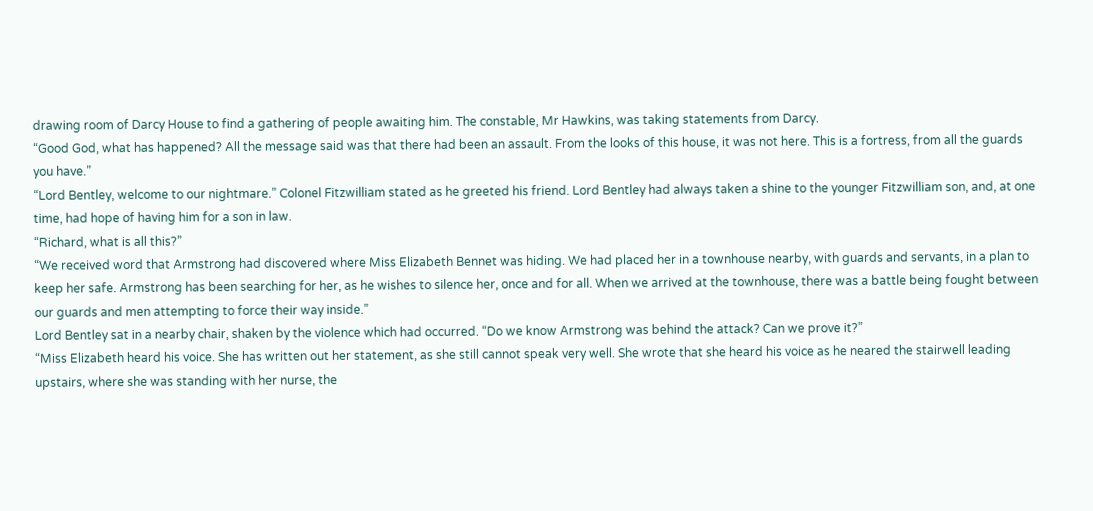drawing room of Darcy House to find a gathering of people awaiting him. The constable, Mr Hawkins, was taking statements from Darcy.
“Good God, what has happened? All the message said was that there had been an assault. From the looks of this house, it was not here. This is a fortress, from all the guards you have.”
“Lord Bentley, welcome to our nightmare.” Colonel Fitzwilliam stated as he greeted his friend. Lord Bentley had always taken a shine to the younger Fitzwilliam son, and, at one time, had hope of having him for a son in law.
“Richard, what is all this?”
“We received word that Armstrong had discovered where Miss Elizabeth Bennet was hiding. We had placed her in a townhouse nearby, with guards and servants, in a plan to keep her safe. Armstrong has been searching for her, as he wishes to silence her, once and for all. When we arrived at the townhouse, there was a battle being fought between our guards and men attempting to force their way inside.”
Lord Bentley sat in a nearby chair, shaken by the violence which had occurred. “Do we know Armstrong was behind the attack? Can we prove it?”
“Miss Elizabeth heard his voice. She has written out her statement, as she still cannot speak very well. She wrote that she heard his voice as he neared the stairwell leading upstairs, where she was standing with her nurse, the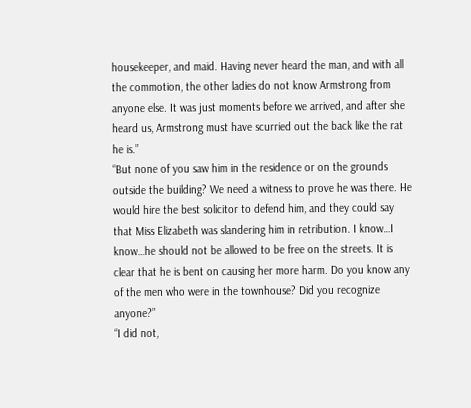housekeeper, and maid. Having never heard the man, and with all the commotion, the other ladies do not know Armstrong from anyone else. It was just moments before we arrived, and after she heard us, Armstrong must have scurried out the back like the rat he is.”
“But none of you saw him in the residence or on the grounds outside the building? We need a witness to prove he was there. He would hire the best solicitor to defend him, and they could say that Miss Elizabeth was slandering him in retribution. I know…I know…he should not be allowed to be free on the streets. It is clear that he is bent on causing her more harm. Do you know any of the men who were in the townhouse? Did you recognize anyone?”
“I did not,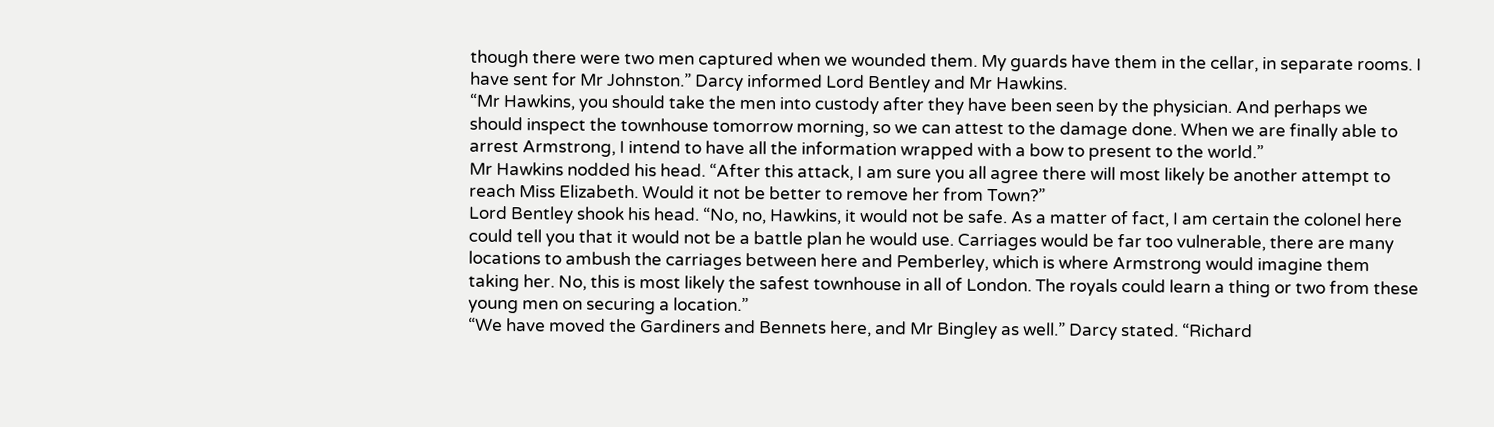though there were two men captured when we wounded them. My guards have them in the cellar, in separate rooms. I have sent for Mr Johnston.” Darcy informed Lord Bentley and Mr Hawkins.
“Mr Hawkins, you should take the men into custody after they have been seen by the physician. And perhaps we should inspect the townhouse tomorrow morning, so we can attest to the damage done. When we are finally able to arrest Armstrong, I intend to have all the information wrapped with a bow to present to the world.”
Mr Hawkins nodded his head. “After this attack, I am sure you all agree there will most likely be another attempt to reach Miss Elizabeth. Would it not be better to remove her from Town?”
Lord Bentley shook his head. “No, no, Hawkins, it would not be safe. As a matter of fact, I am certain the colonel here could tell you that it would not be a battle plan he would use. Carriages would be far too vulnerable, there are many locations to ambush the carriages between here and Pemberley, which is where Armstrong would imagine them taking her. No, this is most likely the safest townhouse in all of London. The royals could learn a thing or two from these young men on securing a location.”
“We have moved the Gardiners and Bennets here, and Mr Bingley as well.” Darcy stated. “Richard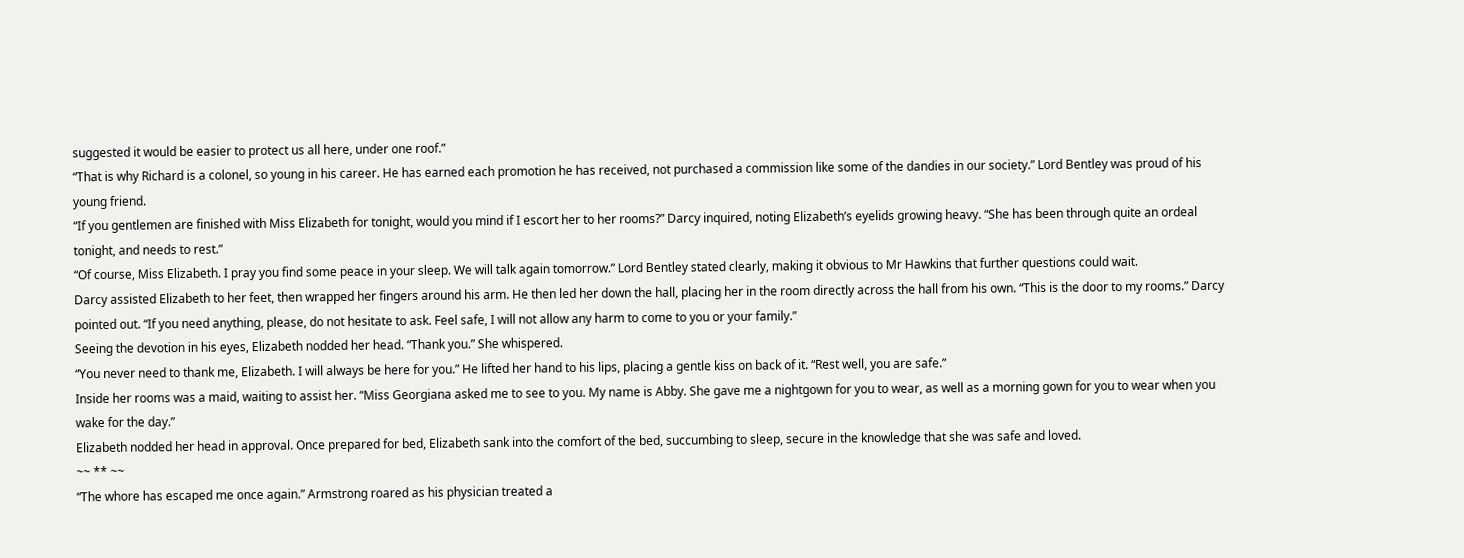suggested it would be easier to protect us all here, under one roof.”
“That is why Richard is a colonel, so young in his career. He has earned each promotion he has received, not purchased a commission like some of the dandies in our society.” Lord Bentley was proud of his young friend.
“If you gentlemen are finished with Miss Elizabeth for tonight, would you mind if I escort her to her rooms?” Darcy inquired, noting Elizabeth’s eyelids growing heavy. “She has been through quite an ordeal tonight, and needs to rest.”
“Of course, Miss Elizabeth. I pray you find some peace in your sleep. We will talk again tomorrow.” Lord Bentley stated clearly, making it obvious to Mr Hawkins that further questions could wait.
Darcy assisted Elizabeth to her feet, then wrapped her fingers around his arm. He then led her down the hall, placing her in the room directly across the hall from his own. “This is the door to my rooms.” Darcy pointed out. “If you need anything, please, do not hesitate to ask. Feel safe, I will not allow any harm to come to you or your family.”
Seeing the devotion in his eyes, Elizabeth nodded her head. “Thank you.” She whispered.
“You never need to thank me, Elizabeth. I will always be here for you.” He lifted her hand to his lips, placing a gentle kiss on back of it. “Rest well, you are safe.”
Inside her rooms was a maid, waiting to assist her. “Miss Georgiana asked me to see to you. My name is Abby. She gave me a nightgown for you to wear, as well as a morning gown for you to wear when you wake for the day.”
Elizabeth nodded her head in approval. Once prepared for bed, Elizabeth sank into the comfort of the bed, succumbing to sleep, secure in the knowledge that she was safe and loved.
~~ ** ~~
“The whore has escaped me once again.” Armstrong roared as his physician treated a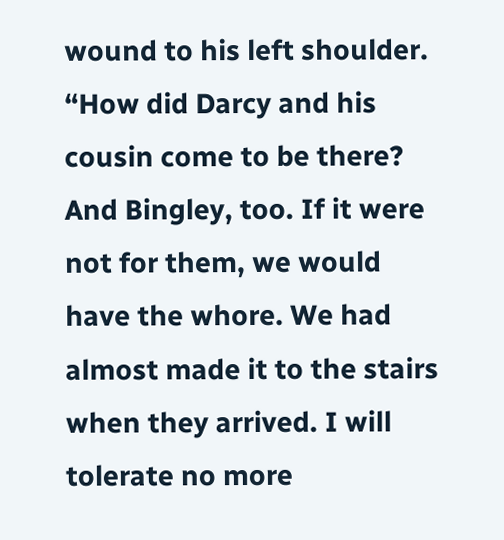wound to his left shoulder. “How did Darcy and his cousin come to be there? And Bingley, too. If it were not for them, we would have the whore. We had almost made it to the stairs when they arrived. I will tolerate no more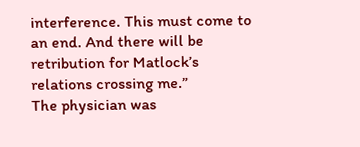interference. This must come to an end. And there will be retribution for Matlock’s relations crossing me.”
The physician was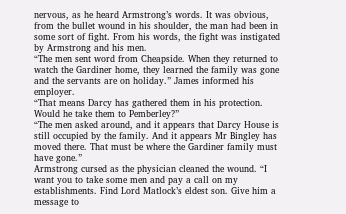nervous, as he heard Armstrong’s words. It was obvious, from the bullet wound in his shoulder, the man had been in some sort of fight. From his words, the fight was instigated by Armstrong and his men.
“The men sent word from Cheapside. When they returned to watch the Gardiner home, they learned the family was gone and the servants are on holiday.” James informed his employer.
“That means Darcy has gathered them in his protection. Would he take them to Pemberley?”
“The men asked around, and it appears that Darcy House is still occupied by the family. And it appears Mr Bingley has moved there. That must be where the Gardiner family must have gone.”
Armstrong cursed as the physician cleaned the wound. “I want you to take some men and pay a call on my establishments. Find Lord Matlock’s eldest son. Give him a message to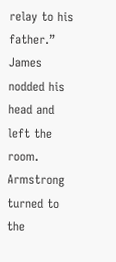relay to his father.”
James nodded his head and left the room. Armstrong turned to the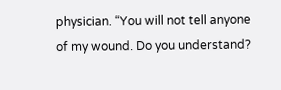physician. “You will not tell anyone of my wound. Do you understand?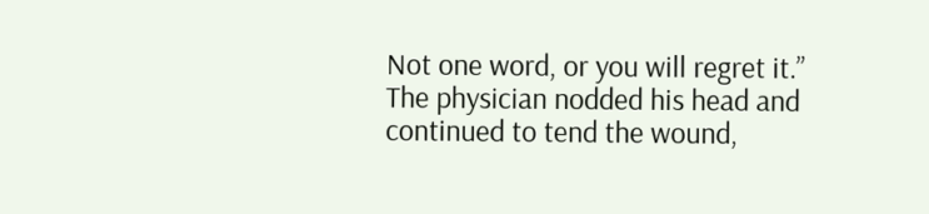Not one word, or you will regret it.”
The physician nodded his head and continued to tend the wound,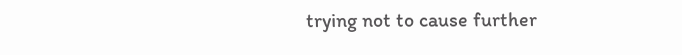trying not to cause further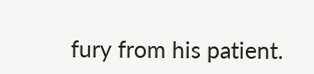fury from his patient.